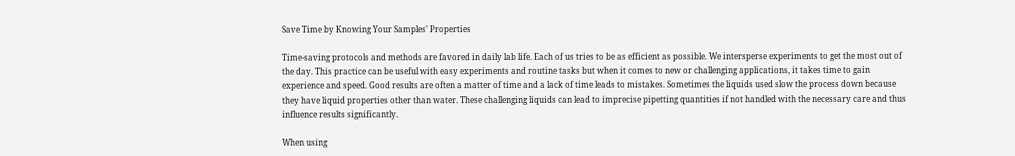Save Time by Knowing Your Samples’ Properties

Time-saving protocols and methods are favored in daily lab life. Each of us tries to be as efficient as possible. We intersperse experiments to get the most out of the day. This practice can be useful with easy experiments and routine tasks but when it comes to new or challenging applications, it takes time to gain experience and speed. Good results are often a matter of time and a lack of time leads to mistakes. Sometimes the liquids used slow the process down because they have liquid properties other than water. These challenging liquids can lead to imprecise pipetting quantities if not handled with the necessary care and thus influence results significantly.

When using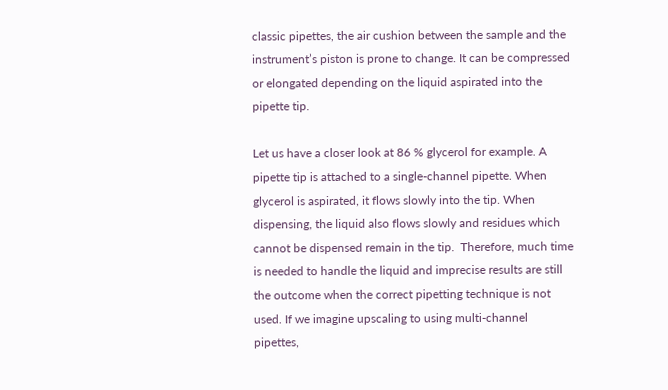classic pipettes, the air cushion between the sample and the instrument’s piston is prone to change. It can be compressed or elongated depending on the liquid aspirated into the pipette tip.

Let us have a closer look at 86 % glycerol for example. A pipette tip is attached to a single-channel pipette. When glycerol is aspirated, it flows slowly into the tip. When dispensing, the liquid also flows slowly and residues which cannot be dispensed remain in the tip.  Therefore, much time is needed to handle the liquid and imprecise results are still the outcome when the correct pipetting technique is not used. If we imagine upscaling to using multi-channel pipettes,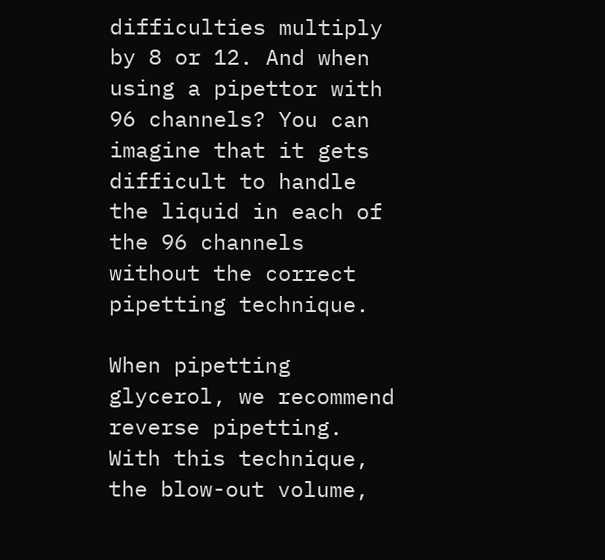difficulties multiply by 8 or 12. And when using a pipettor with 96 channels? You can imagine that it gets difficult to handle the liquid in each of the 96 channels without the correct pipetting technique.

When pipetting glycerol, we recommend reverse pipetting. With this technique, the blow-out volume,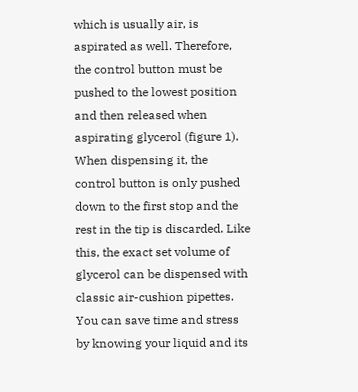which is usually air, is aspirated as well. Therefore, the control button must be pushed to the lowest position and then released when aspirating glycerol (figure 1). When dispensing it, the control button is only pushed down to the first stop and the rest in the tip is discarded. Like this, the exact set volume of glycerol can be dispensed with classic air-cushion pipettes. You can save time and stress by knowing your liquid and its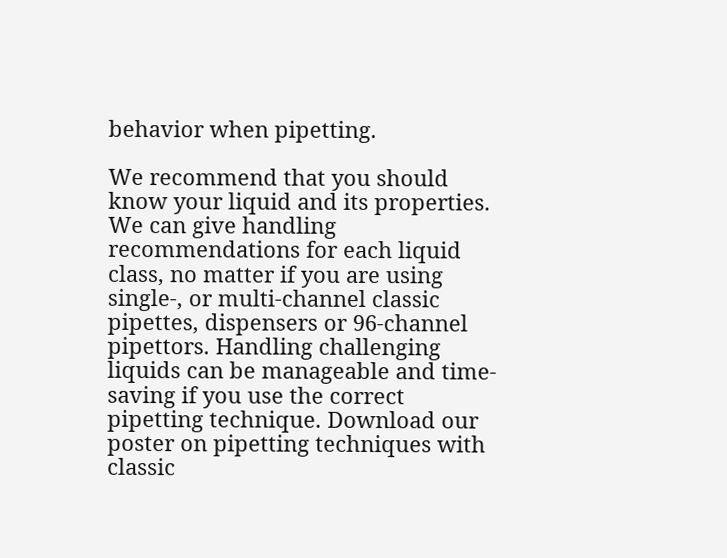behavior when pipetting.

We recommend that you should know your liquid and its properties. We can give handling recommendations for each liquid class, no matter if you are using single-, or multi-channel classic pipettes, dispensers or 96-channel pipettors. Handling challenging liquids can be manageable and time-saving if you use the correct pipetting technique. Download our poster on pipetting techniques with classic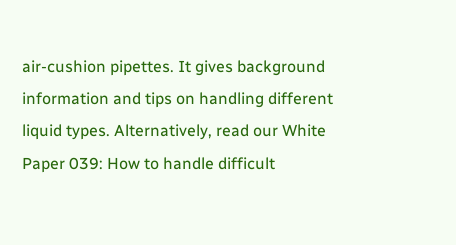air-cushion pipettes. It gives background information and tips on handling different liquid types. Alternatively, read our White Paper 039: How to handle difficult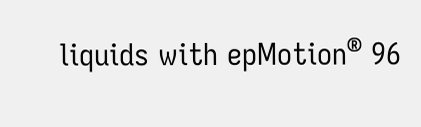liquids with epMotion® 96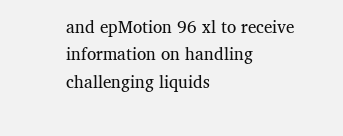and epMotion 96 xl to receive information on handling challenging liquids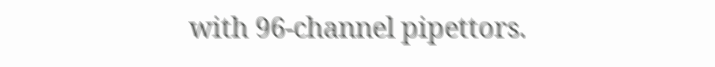with 96-channel pipettors.